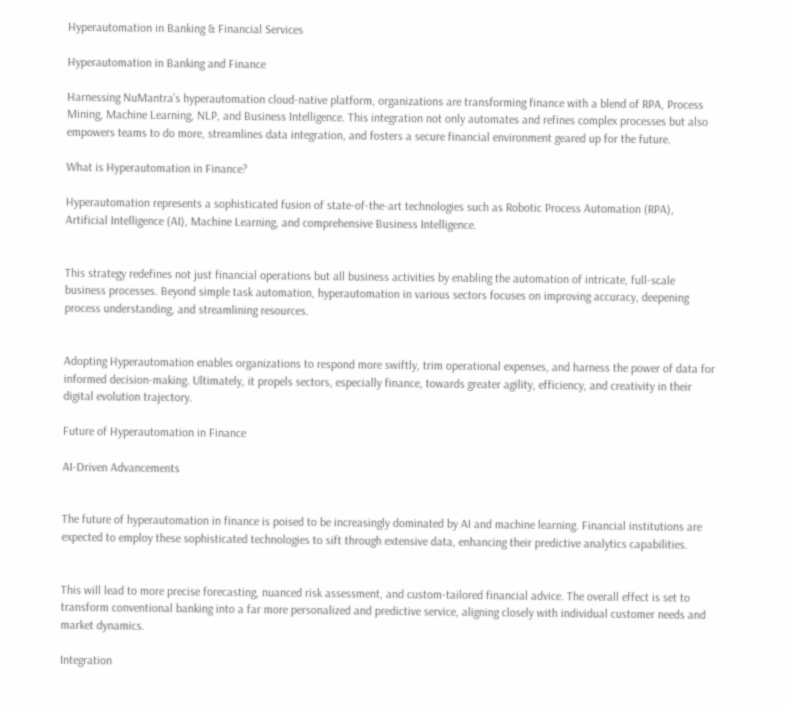Hyperautomation in Banking & Financial Services

Hyperautomation in Banking and Finance

Harnessing NuMantra’s hyperautomation cloud-native platform, organizations are transforming finance with a blend of RPA, Process Mining, Machine Learning, NLP, and Business Intelligence. This integration not only automates and refines complex processes but also empowers teams to do more, streamlines data integration, and fosters a secure financial environment geared up for the future.

What is Hyperautomation in Finance?

Hyperautomation represents a sophisticated fusion of state-of-the-art technologies such as Robotic Process Automation (RPA), Artificial Intelligence (AI), Machine Learning, and comprehensive Business Intelligence.


This strategy redefines not just financial operations but all business activities by enabling the automation of intricate, full-scale business processes. Beyond simple task automation, hyperautomation in various sectors focuses on improving accuracy, deepening process understanding, and streamlining resources.


Adopting Hyperautomation enables organizations to respond more swiftly, trim operational expenses, and harness the power of data for informed decision-making. Ultimately, it propels sectors, especially finance, towards greater agility, efficiency, and creativity in their digital evolution trajectory.

Future of Hyperautomation in Finance

AI-Driven Advancements


The future of hyperautomation in finance is poised to be increasingly dominated by AI and machine learning. Financial institutions are expected to employ these sophisticated technologies to sift through extensive data, enhancing their predictive analytics capabilities.


This will lead to more precise forecasting, nuanced risk assessment, and custom-tailored financial advice. The overall effect is set to transform conventional banking into a far more personalized and predictive service, aligning closely with individual customer needs and market dynamics.

Integration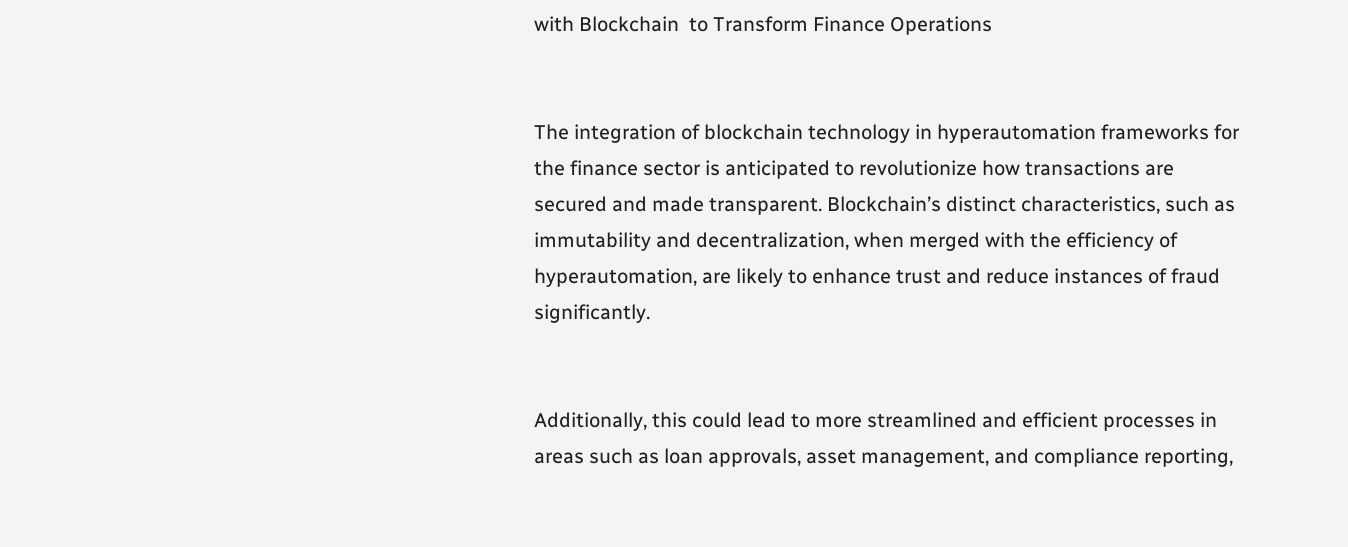with Blockchain  to Transform Finance Operations


The integration of blockchain technology in hyperautomation frameworks for the finance sector is anticipated to revolutionize how transactions are secured and made transparent. Blockchain’s distinct characteristics, such as immutability and decentralization, when merged with the efficiency of hyperautomation, are likely to enhance trust and reduce instances of fraud significantly.


Additionally, this could lead to more streamlined and efficient processes in areas such as loan approvals, asset management, and compliance reporting,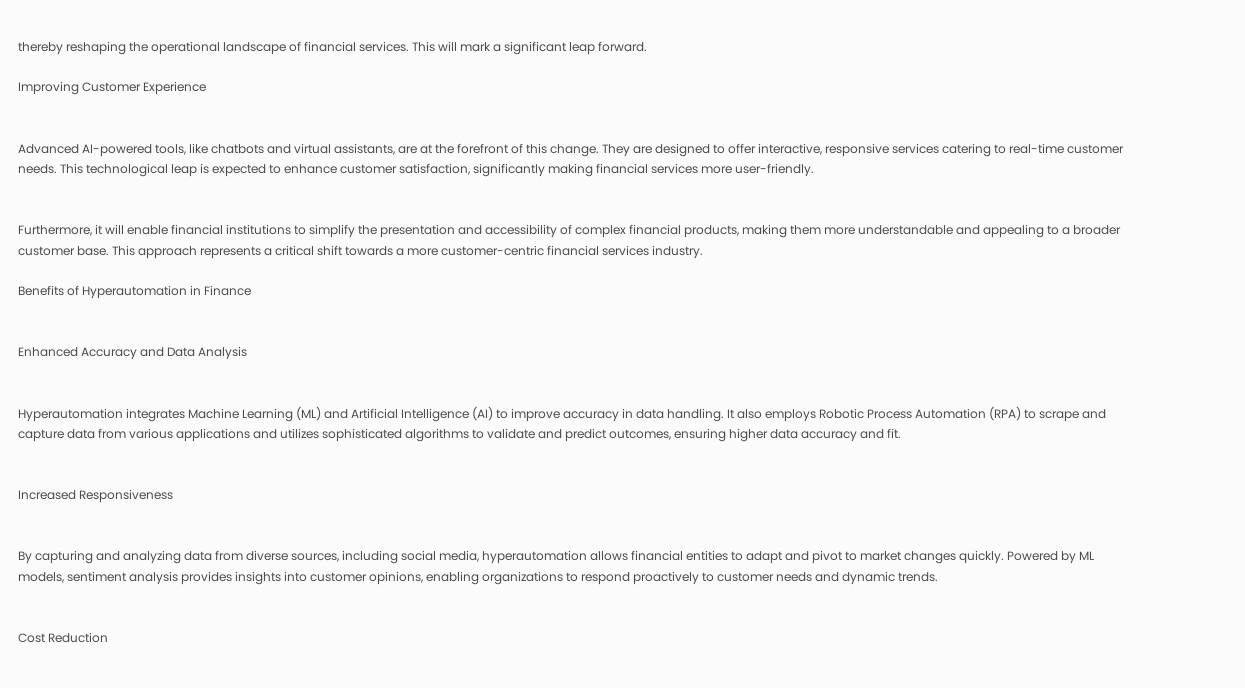thereby reshaping the operational landscape of financial services. This will mark a significant leap forward.

Improving Customer Experience


Advanced AI-powered tools, like chatbots and virtual assistants, are at the forefront of this change. They are designed to offer interactive, responsive services catering to real-time customer needs. This technological leap is expected to enhance customer satisfaction, significantly making financial services more user-friendly.


Furthermore, it will enable financial institutions to simplify the presentation and accessibility of complex financial products, making them more understandable and appealing to a broader customer base. This approach represents a critical shift towards a more customer-centric financial services industry.

Benefits of Hyperautomation in Finance


Enhanced Accuracy and Data Analysis


Hyperautomation integrates Machine Learning (ML) and Artificial Intelligence (AI) to improve accuracy in data handling. It also employs Robotic Process Automation (RPA) to scrape and capture data from various applications and utilizes sophisticated algorithms to validate and predict outcomes, ensuring higher data accuracy and fit.


Increased Responsiveness


By capturing and analyzing data from diverse sources, including social media, hyperautomation allows financial entities to adapt and pivot to market changes quickly. Powered by ML models, sentiment analysis provides insights into customer opinions, enabling organizations to respond proactively to customer needs and dynamic trends.


Cost Reduction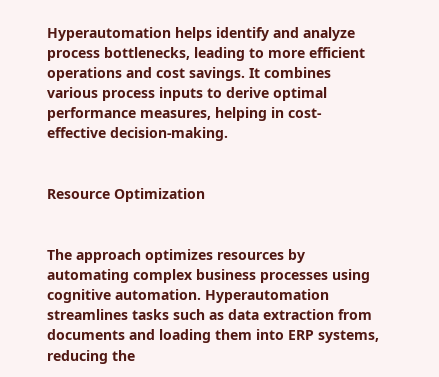Hyperautomation helps identify and analyze process bottlenecks, leading to more efficient operations and cost savings. It combines various process inputs to derive optimal performance measures, helping in cost-effective decision-making.


Resource Optimization


The approach optimizes resources by automating complex business processes using cognitive automation. Hyperautomation streamlines tasks such as data extraction from documents and loading them into ERP systems, reducing the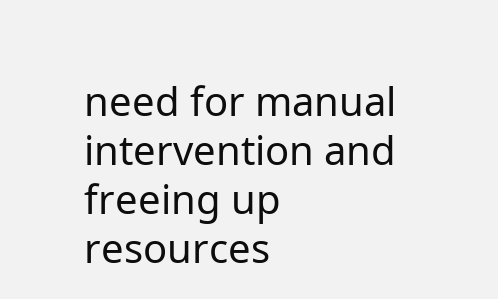need for manual intervention and freeing up resources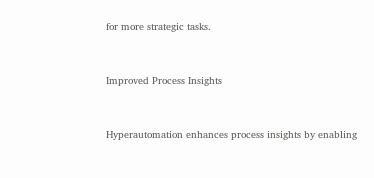for more strategic tasks.


Improved Process Insights


Hyperautomation enhances process insights by enabling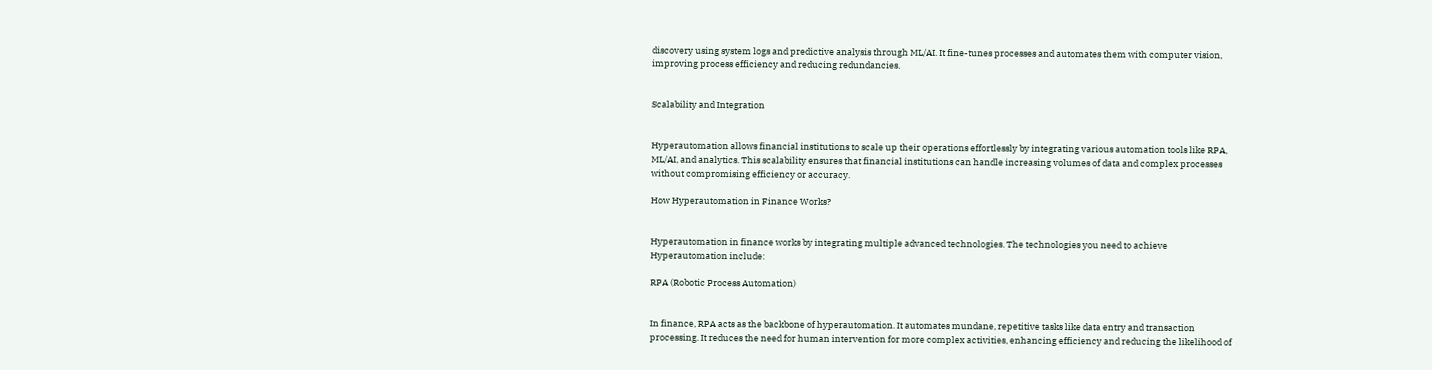discovery using system logs and predictive analysis through ML/AI. It fine-tunes processes and automates them with computer vision, improving process efficiency and reducing redundancies.


Scalability and Integration


Hyperautomation allows financial institutions to scale up their operations effortlessly by integrating various automation tools like RPA, ML/AI, and analytics. This scalability ensures that financial institutions can handle increasing volumes of data and complex processes without compromising efficiency or accuracy.

How Hyperautomation in Finance Works?


Hyperautomation in finance works by integrating multiple advanced technologies. The technologies you need to achieve Hyperautomation include:

RPA (Robotic Process Automation)


In finance, RPA acts as the backbone of hyperautomation. It automates mundane, repetitive tasks like data entry and transaction processing. It reduces the need for human intervention for more complex activities, enhancing efficiency and reducing the likelihood of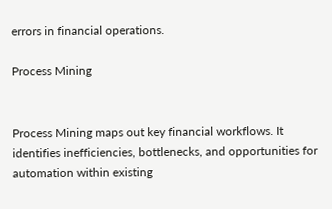errors in financial operations.

Process Mining


Process Mining maps out key financial workflows. It identifies inefficiencies, bottlenecks, and opportunities for automation within existing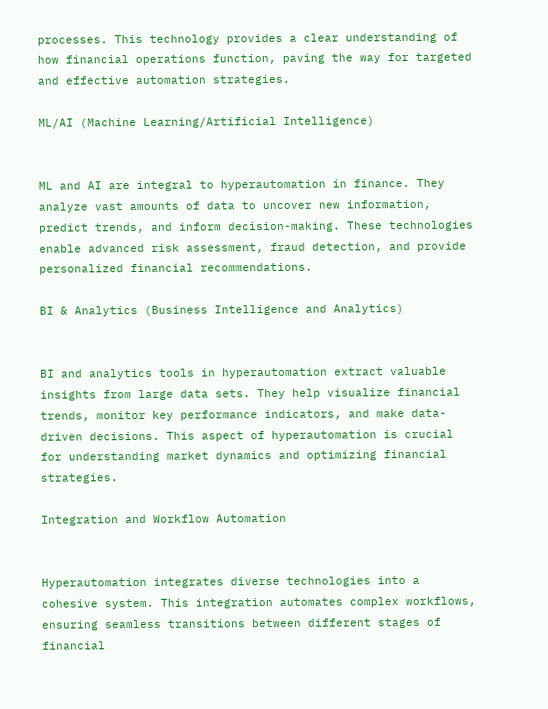processes. This technology provides a clear understanding of how financial operations function, paving the way for targeted and effective automation strategies.

ML/AI (Machine Learning/Artificial Intelligence)


ML and AI are integral to hyperautomation in finance. They analyze vast amounts of data to uncover new information, predict trends, and inform decision-making. These technologies enable advanced risk assessment, fraud detection, and provide personalized financial recommendations.

BI & Analytics (Business Intelligence and Analytics)


BI and analytics tools in hyperautomation extract valuable insights from large data sets. They help visualize financial trends, monitor key performance indicators, and make data-driven decisions. This aspect of hyperautomation is crucial for understanding market dynamics and optimizing financial strategies.

Integration and Workflow Automation


Hyperautomation integrates diverse technologies into a cohesive system. This integration automates complex workflows, ensuring seamless transitions between different stages of financial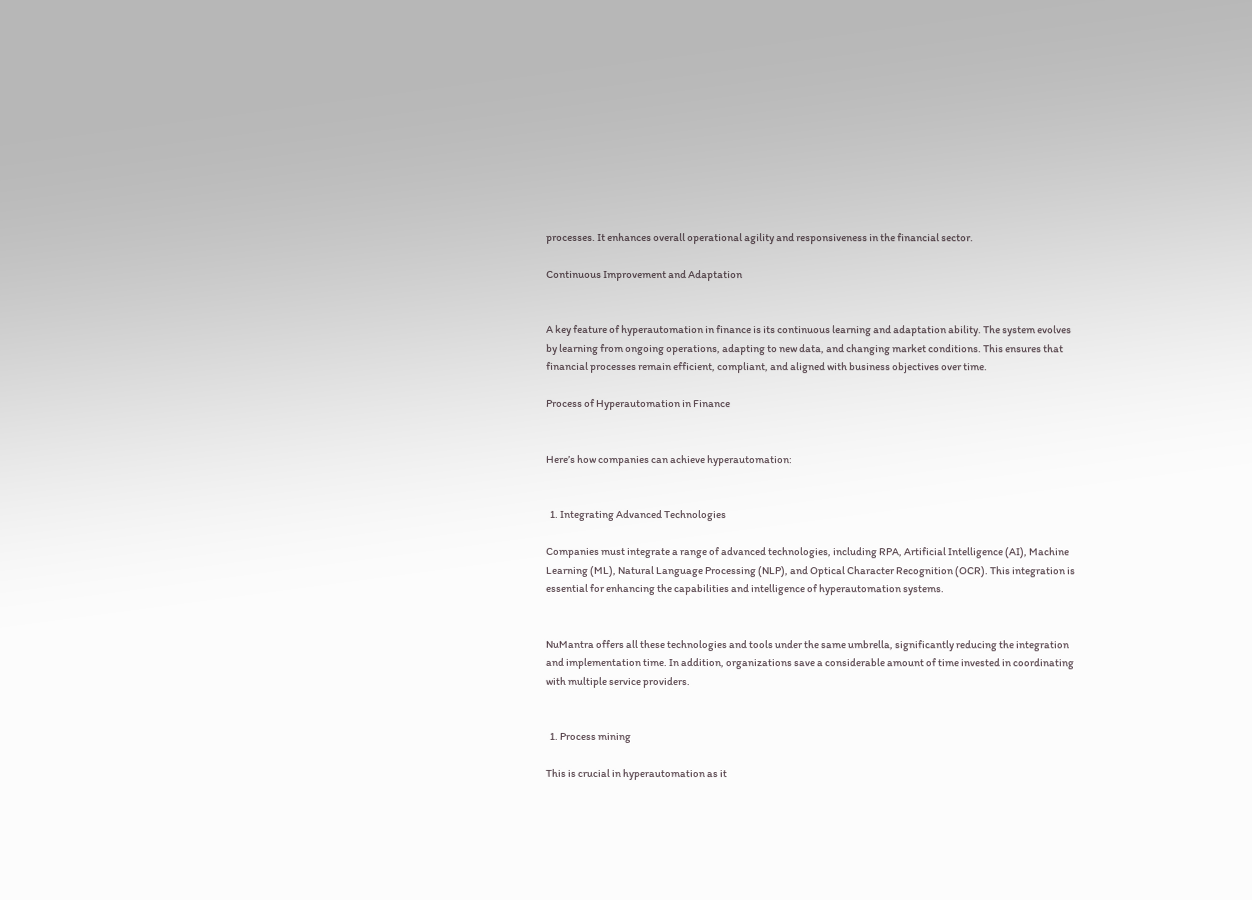processes. It enhances overall operational agility and responsiveness in the financial sector.

Continuous Improvement and Adaptation


A key feature of hyperautomation in finance is its continuous learning and adaptation ability. The system evolves by learning from ongoing operations, adapting to new data, and changing market conditions. This ensures that financial processes remain efficient, compliant, and aligned with business objectives over time.

Process of Hyperautomation in Finance


Here’s how companies can achieve hyperautomation:


  1. Integrating Advanced Technologies

Companies must integrate a range of advanced technologies, including RPA, Artificial Intelligence (AI), Machine Learning (ML), Natural Language Processing (NLP), and Optical Character Recognition (OCR). This integration is essential for enhancing the capabilities and intelligence of hyperautomation systems.


NuMantra offers all these technologies and tools under the same umbrella, significantly reducing the integration and implementation time. In addition, organizations save a considerable amount of time invested in coordinating with multiple service providers.


  1. Process mining

This is crucial in hyperautomation as it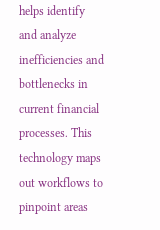helps identify and analyze inefficiencies and bottlenecks in current financial processes. This technology maps out workflows to pinpoint areas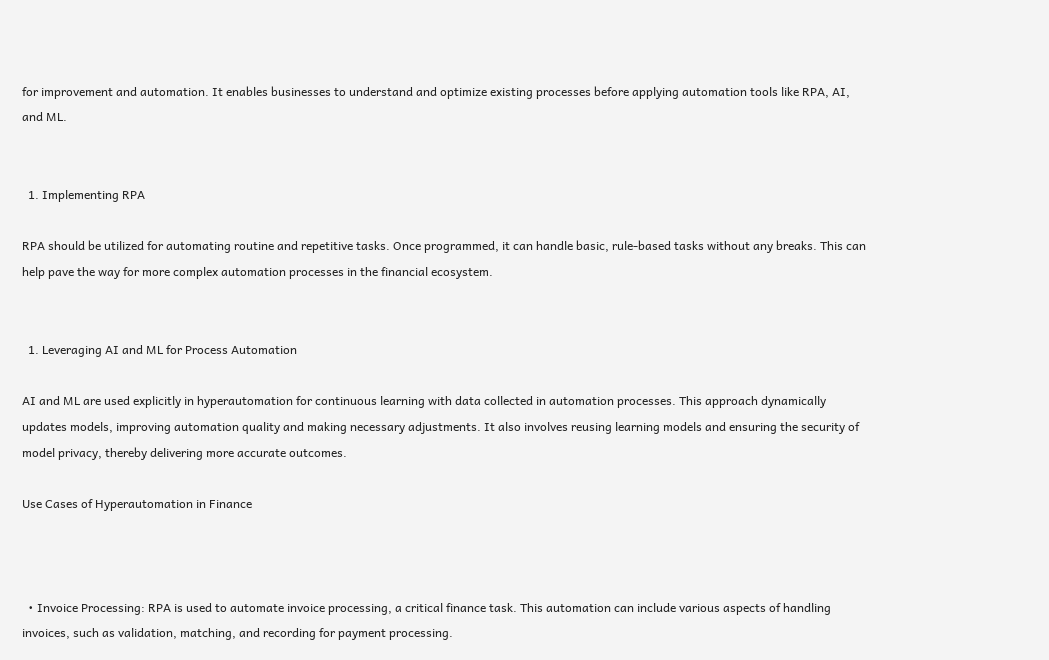for improvement and automation. It enables businesses to understand and optimize existing processes before applying automation tools like RPA, AI, and ML.


  1. Implementing RPA

RPA should be utilized for automating routine and repetitive tasks. Once programmed, it can handle basic, rule-based tasks without any breaks. This can help pave the way for more complex automation processes in the financial ecosystem.


  1. Leveraging AI and ML for Process Automation

AI and ML are used explicitly in hyperautomation for continuous learning with data collected in automation processes. This approach dynamically updates models, improving automation quality and making necessary adjustments. It also involves reusing learning models and ensuring the security of model privacy, thereby delivering more accurate outcomes.

Use Cases of Hyperautomation in Finance



  • Invoice Processing: RPA is used to automate invoice processing, a critical finance task. This automation can include various aspects of handling invoices, such as validation, matching, and recording for payment processing.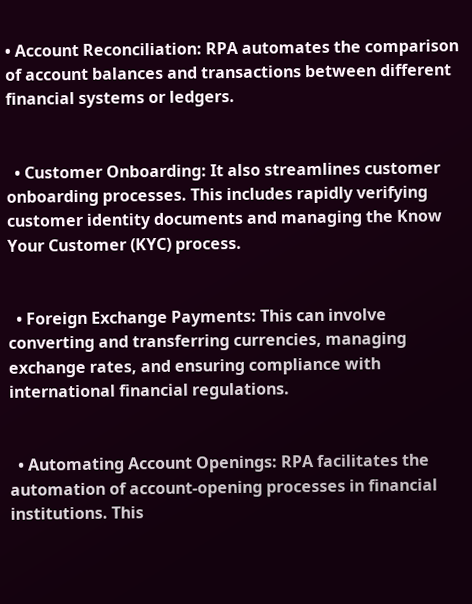• Account Reconciliation: RPA automates the comparison of account balances and transactions between different financial systems or ledgers.


  • Customer Onboarding: It also streamlines customer onboarding processes. This includes rapidly verifying customer identity documents and managing the Know Your Customer (KYC) process.


  • Foreign Exchange Payments: This can involve converting and transferring currencies, managing exchange rates, and ensuring compliance with international financial regulations.


  • Automating Account Openings: RPA facilitates the automation of account-opening processes in financial institutions. This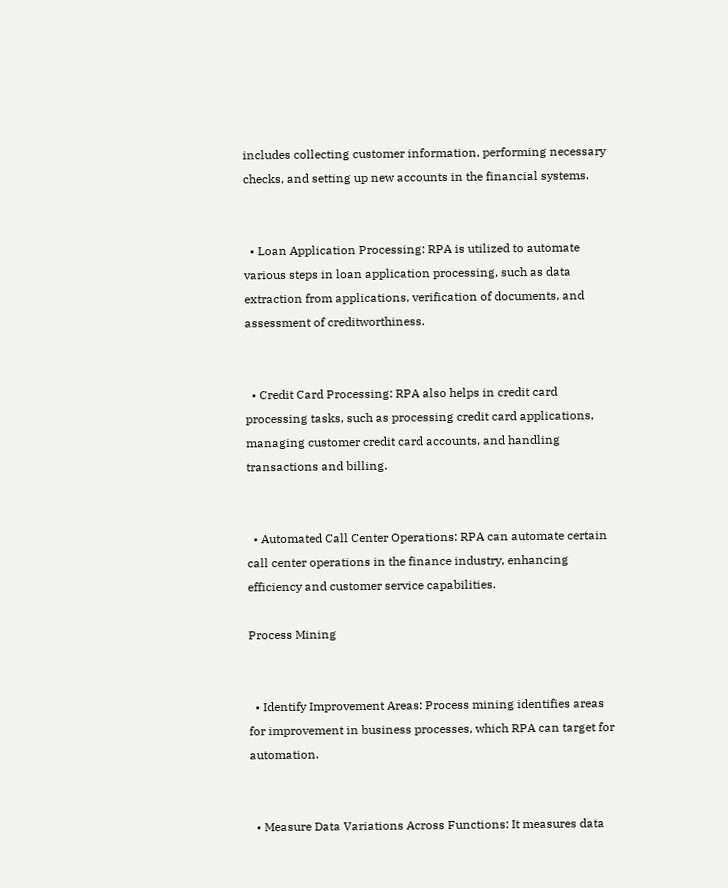includes collecting customer information, performing necessary checks, and setting up new accounts in the financial systems.


  • Loan Application Processing: RPA is utilized to automate various steps in loan application processing, such as data extraction from applications, verification of documents, and assessment of creditworthiness.


  • Credit Card Processing: RPA also helps in credit card processing tasks, such as processing credit card applications, managing customer credit card accounts, and handling transactions and billing.


  • Automated Call Center Operations: RPA can automate certain call center operations in the finance industry, enhancing efficiency and customer service capabilities.

Process Mining


  • Identify Improvement Areas: Process mining identifies areas for improvement in business processes, which RPA can target for automation.


  • Measure Data Variations Across Functions: It measures data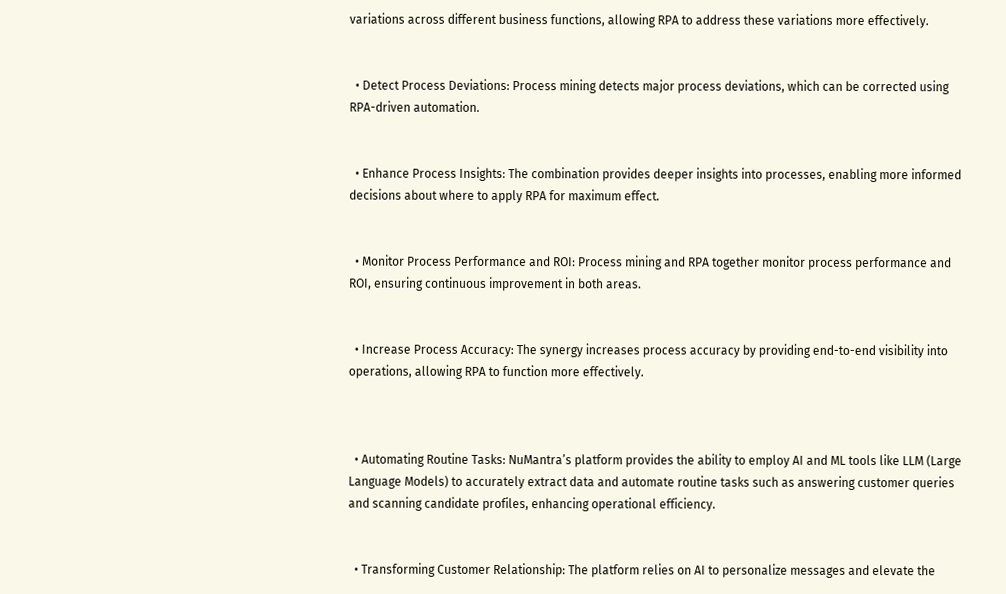variations across different business functions, allowing RPA to address these variations more effectively.


  • Detect Process Deviations: Process mining detects major process deviations, which can be corrected using RPA-driven automation.


  • Enhance Process Insights: The combination provides deeper insights into processes, enabling more informed decisions about where to apply RPA for maximum effect.


  • Monitor Process Performance and ROI: Process mining and RPA together monitor process performance and ROI, ensuring continuous improvement in both areas.


  • Increase Process Accuracy: The synergy increases process accuracy by providing end-to-end visibility into operations, allowing RPA to function more effectively.



  • Automating Routine Tasks: NuMantra’s platform provides the ability to employ AI and ML tools like LLM (Large Language Models) to accurately extract data and automate routine tasks such as answering customer queries and scanning candidate profiles, enhancing operational efficiency.


  • Transforming Customer Relationship: The platform relies on AI to personalize messages and elevate the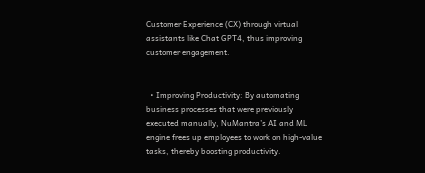Customer Experience (CX) through virtual assistants like Chat GPT4, thus improving customer engagement.


  • Improving Productivity: By automating business processes that were previously executed manually, NuMantra’s AI and ML engine frees up employees to work on high-value tasks, thereby boosting productivity.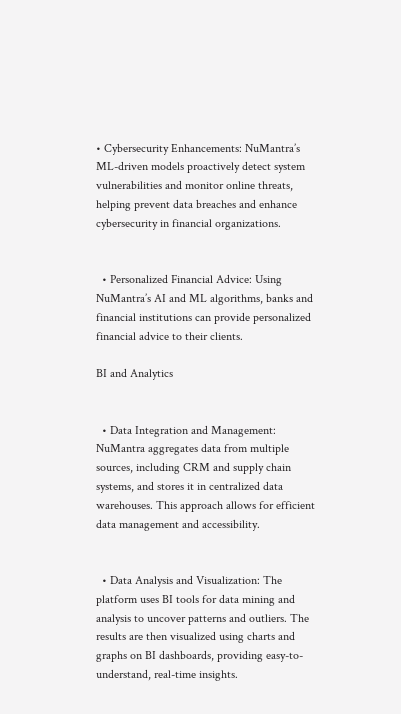• Cybersecurity Enhancements: NuMantra’s ML-driven models proactively detect system vulnerabilities and monitor online threats, helping prevent data breaches and enhance cybersecurity in financial organizations.


  • Personalized Financial Advice: Using NuMantra’s AI and ML algorithms, banks and financial institutions can provide personalized financial advice to their clients.

BI and Analytics


  • Data Integration and Management: NuMantra aggregates data from multiple sources, including CRM and supply chain systems, and stores it in centralized data warehouses. This approach allows for efficient data management and accessibility.


  • Data Analysis and Visualization: The platform uses BI tools for data mining and analysis to uncover patterns and outliers. The results are then visualized using charts and graphs on BI dashboards, providing easy-to-understand, real-time insights.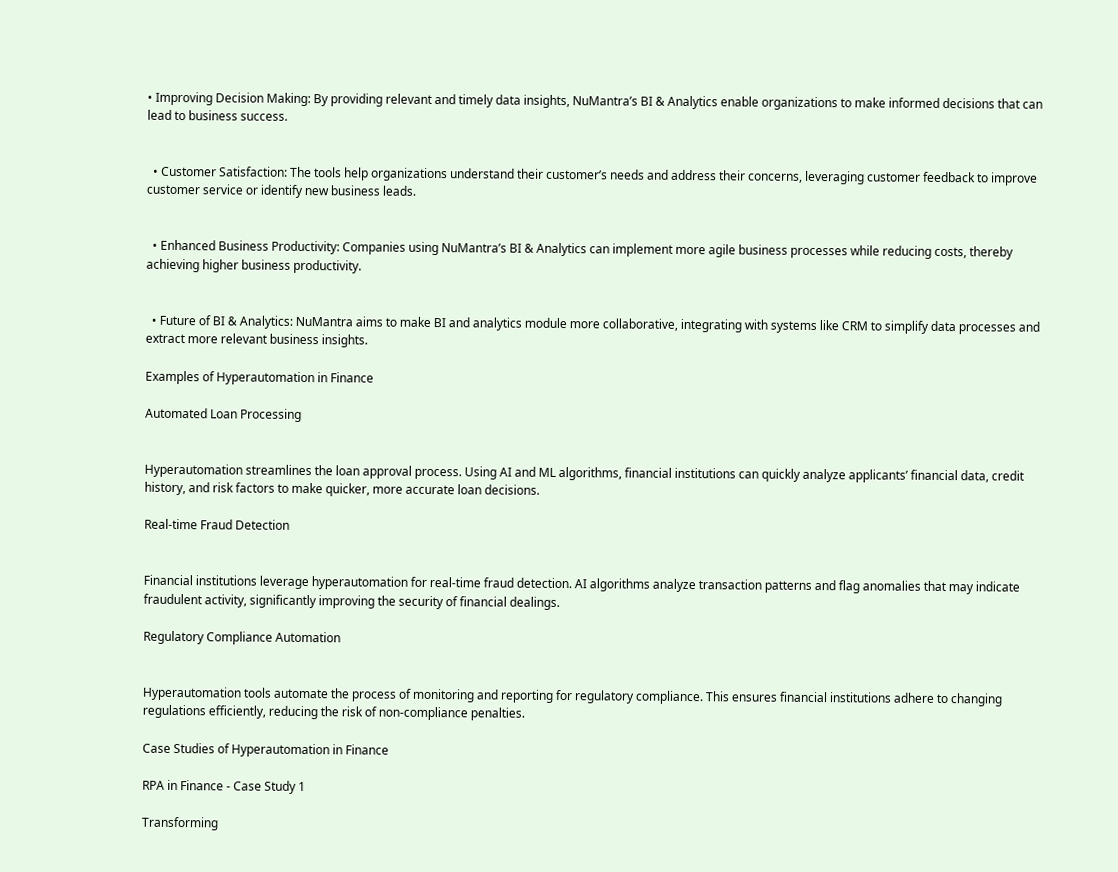• Improving Decision Making: By providing relevant and timely data insights, NuMantra’s BI & Analytics enable organizations to make informed decisions that can lead to business success.


  • Customer Satisfaction: The tools help organizations understand their customer’s needs and address their concerns, leveraging customer feedback to improve customer service or identify new business leads.


  • Enhanced Business Productivity: Companies using NuMantra’s BI & Analytics can implement more agile business processes while reducing costs, thereby achieving higher business productivity.


  • Future of BI & Analytics: NuMantra aims to make BI and analytics module more collaborative, integrating with systems like CRM to simplify data processes and extract more relevant business insights.

Examples of Hyperautomation in Finance

Automated Loan Processing


Hyperautomation streamlines the loan approval process. Using AI and ML algorithms, financial institutions can quickly analyze applicants’ financial data, credit history, and risk factors to make quicker, more accurate loan decisions.

Real-time Fraud Detection


Financial institutions leverage hyperautomation for real-time fraud detection. AI algorithms analyze transaction patterns and flag anomalies that may indicate fraudulent activity, significantly improving the security of financial dealings.

Regulatory Compliance Automation


Hyperautomation tools automate the process of monitoring and reporting for regulatory compliance. This ensures financial institutions adhere to changing regulations efficiently, reducing the risk of non-compliance penalties.

Case Studies of Hyperautomation in Finance

RPA in Finance - Case Study 1

Transforming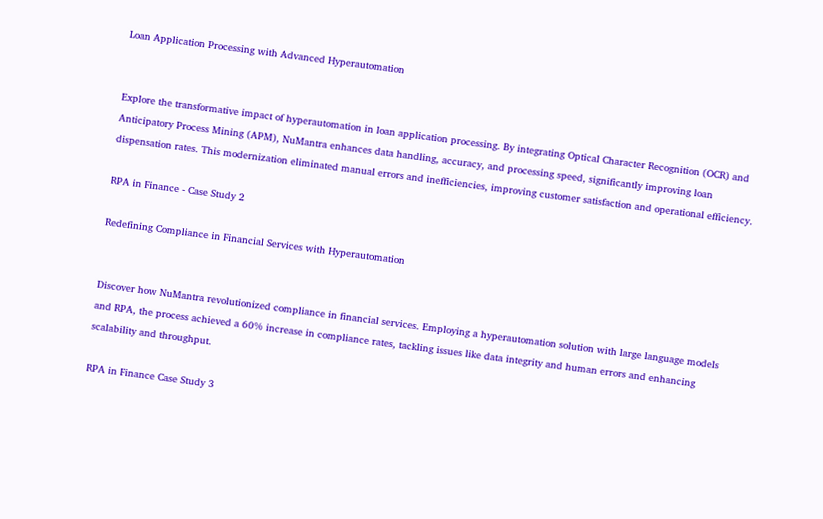Loan Application Processing with Advanced Hyperautomation


Explore the transformative impact of hyperautomation in loan application processing. By integrating Optical Character Recognition (OCR) and Anticipatory Process Mining (APM), NuMantra enhances data handling, accuracy, and processing speed, significantly improving loan dispensation rates. This modernization eliminated manual errors and inefficiencies, improving customer satisfaction and operational efficiency.

RPA in Finance - Case Study 2

Redefining Compliance in Financial Services with Hyperautomation


Discover how NuMantra revolutionized compliance in financial services. Employing a hyperautomation solution with large language models and RPA, the process achieved a 60% increase in compliance rates, tackling issues like data integrity and human errors and enhancing scalability and throughput.

RPA in Finance Case Study 3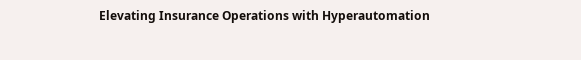Elevating Insurance Operations with Hyperautomation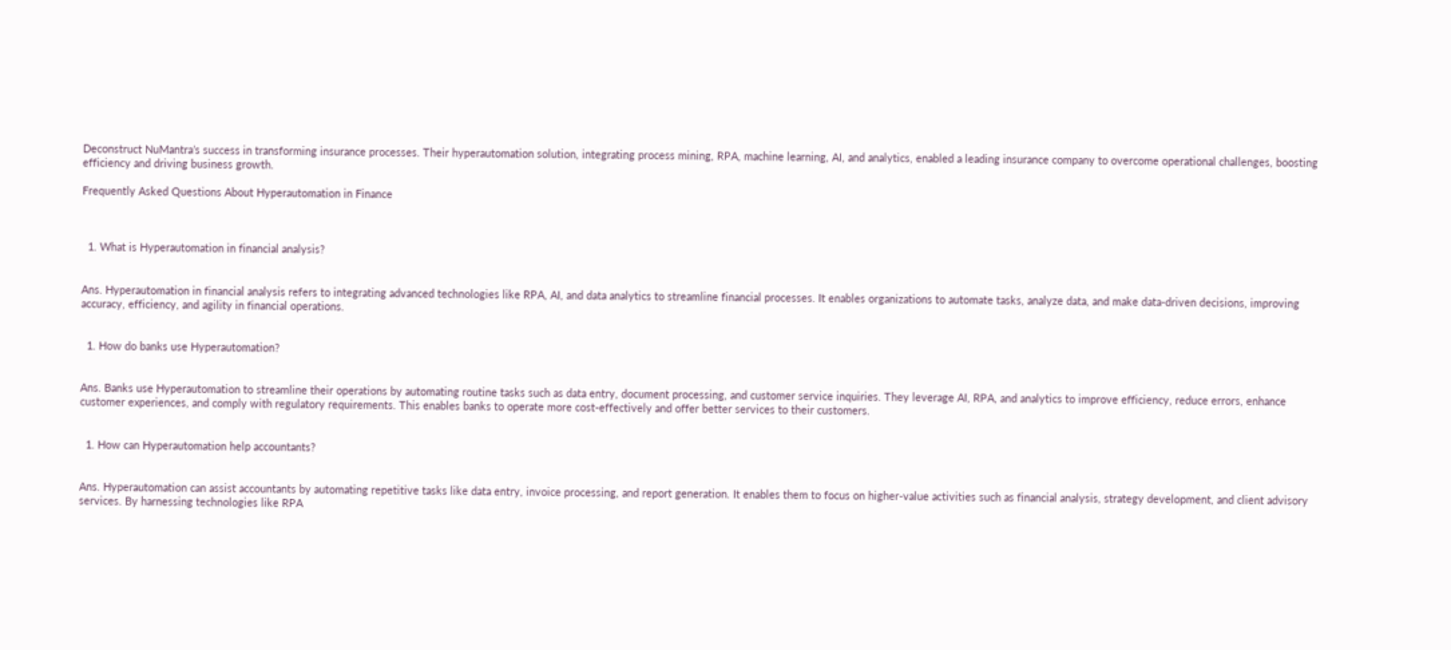Deconstruct NuMantra’s success in transforming insurance processes. Their hyperautomation solution, integrating process mining, RPA, machine learning, AI, and analytics, enabled a leading insurance company to overcome operational challenges, boosting efficiency and driving business growth.

Frequently Asked Questions About Hyperautomation in Finance



  1. What is Hyperautomation in financial analysis?


Ans. Hyperautomation in financial analysis refers to integrating advanced technologies like RPA, AI, and data analytics to streamline financial processes. It enables organizations to automate tasks, analyze data, and make data-driven decisions, improving accuracy, efficiency, and agility in financial operations.


  1. How do banks use Hyperautomation?


Ans. Banks use Hyperautomation to streamline their operations by automating routine tasks such as data entry, document processing, and customer service inquiries. They leverage AI, RPA, and analytics to improve efficiency, reduce errors, enhance customer experiences, and comply with regulatory requirements. This enables banks to operate more cost-effectively and offer better services to their customers.


  1. How can Hyperautomation help accountants?


Ans. Hyperautomation can assist accountants by automating repetitive tasks like data entry, invoice processing, and report generation. It enables them to focus on higher-value activities such as financial analysis, strategy development, and client advisory services. By harnessing technologies like RPA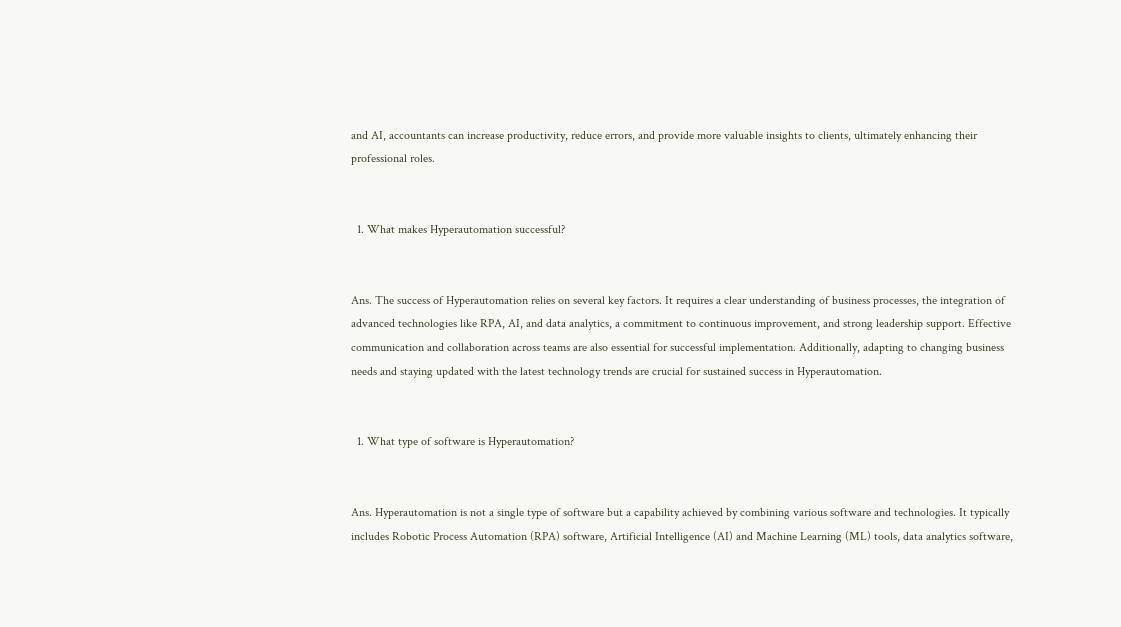and AI, accountants can increase productivity, reduce errors, and provide more valuable insights to clients, ultimately enhancing their professional roles.


  1. What makes Hyperautomation successful?


Ans. The success of Hyperautomation relies on several key factors. It requires a clear understanding of business processes, the integration of advanced technologies like RPA, AI, and data analytics, a commitment to continuous improvement, and strong leadership support. Effective communication and collaboration across teams are also essential for successful implementation. Additionally, adapting to changing business needs and staying updated with the latest technology trends are crucial for sustained success in Hyperautomation.


  1. What type of software is Hyperautomation?


Ans. Hyperautomation is not a single type of software but a capability achieved by combining various software and technologies. It typically includes Robotic Process Automation (RPA) software, Artificial Intelligence (AI) and Machine Learning (ML) tools, data analytics software,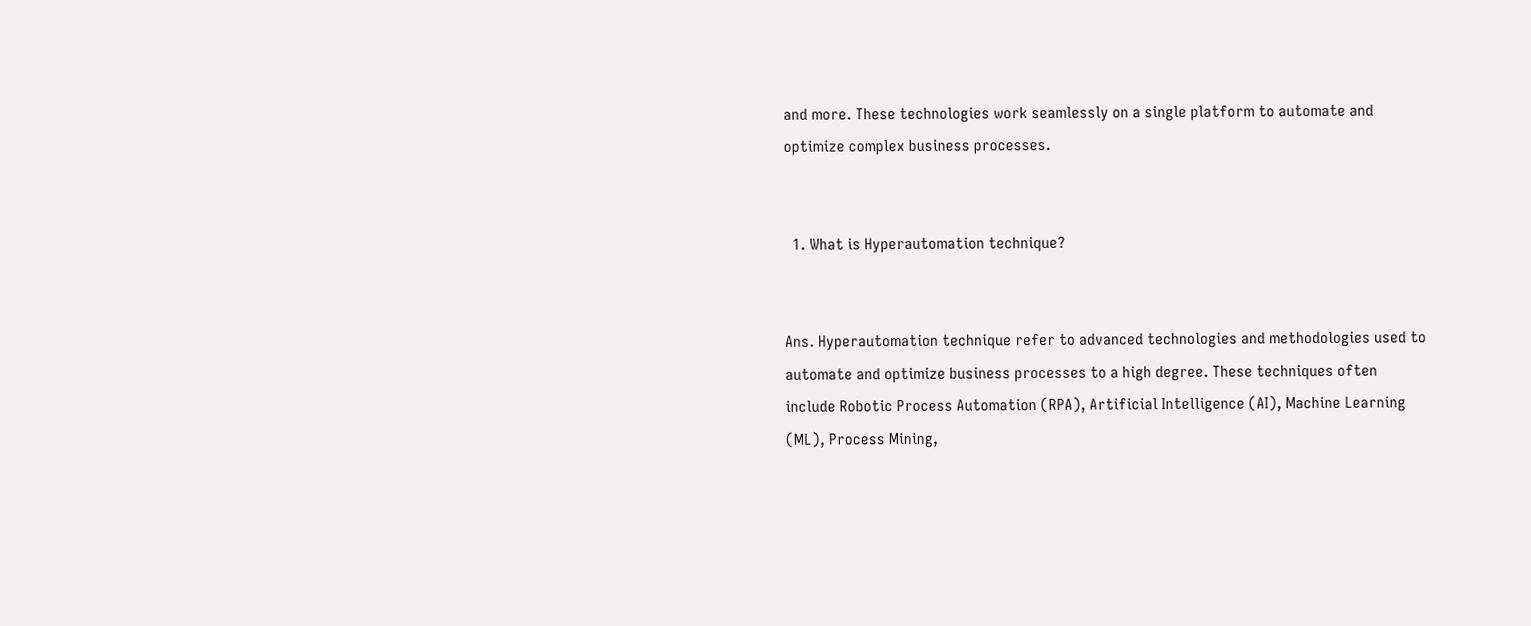and more. These technologies work seamlessly on a single platform to automate and optimize complex business processes.


  1. What is Hyperautomation technique?


Ans. Hyperautomation technique refer to advanced technologies and methodologies used to automate and optimize business processes to a high degree. These techniques often include Robotic Process Automation (RPA), Artificial Intelligence (AI), Machine Learning (ML), Process Mining,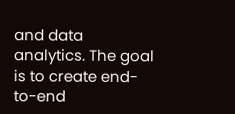and data analytics. The goal is to create end-to-end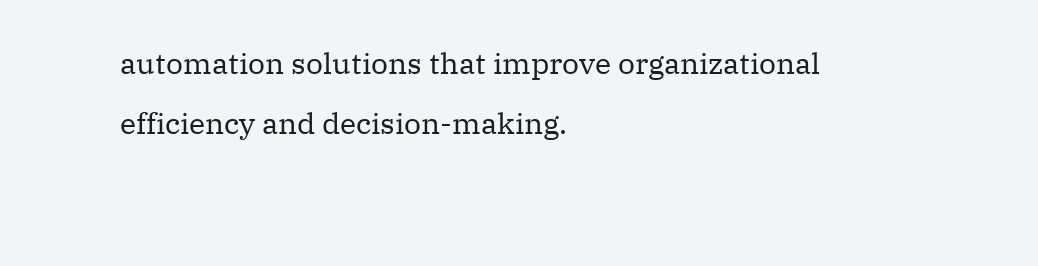automation solutions that improve organizational efficiency and decision-making.